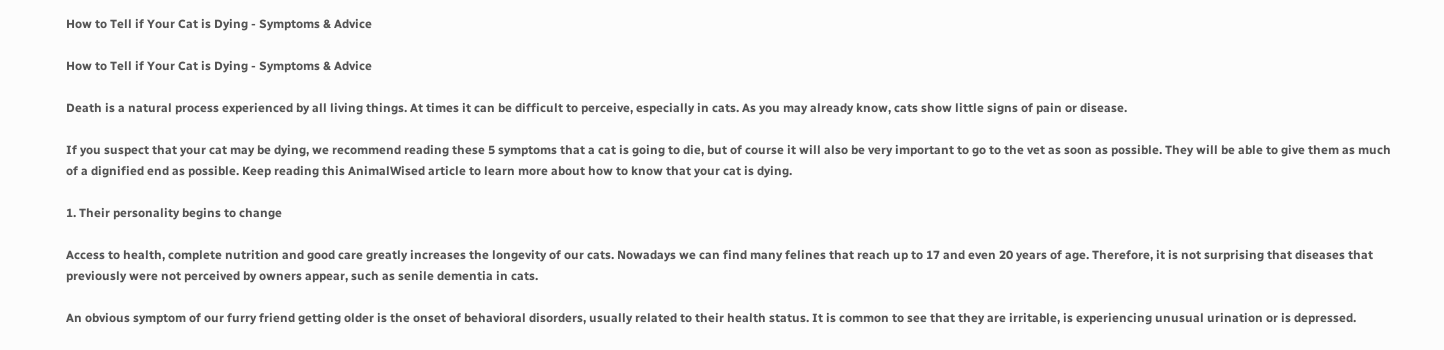How to Tell if Your Cat is Dying - Symptoms & Advice

How to Tell if Your Cat is Dying - Symptoms & Advice

Death is a natural process experienced by all living things. At times it can be difficult to perceive, especially in cats. As you may already know, cats show little signs of pain or disease.

If you suspect that your cat may be dying, we recommend reading these 5 symptoms that a cat is going to die, but of course it will also be very important to go to the vet as soon as possible. They will be able to give them as much of a dignified end as possible. Keep reading this AnimalWised article to learn more about how to know that your cat is dying.

1. Their personality begins to change

Access to health, complete nutrition and good care greatly increases the longevity of our cats. Nowadays we can find many felines that reach up to 17 and even 20 years of age. Therefore, it is not surprising that diseases that previously were not perceived by owners appear, such as senile dementia in cats.

An obvious symptom of our furry friend getting older is the onset of behavioral disorders, usually related to their health status. It is common to see that they are irritable, is experiencing unusual urination or is depressed.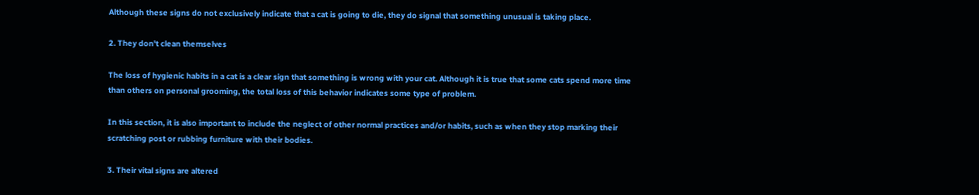Although these signs do not exclusively indicate that a cat is going to die, they do signal that something unusual is taking place.

2. They don't clean themselves

The loss of hygienic habits in a cat is a clear sign that something is wrong with your cat. Although it is true that some cats spend more time than others on personal grooming, the total loss of this behavior indicates some type of problem.

In this section, it is also important to include the neglect of other normal practices and/or habits, such as when they stop marking their scratching post or rubbing furniture with their bodies.

3. Their vital signs are altered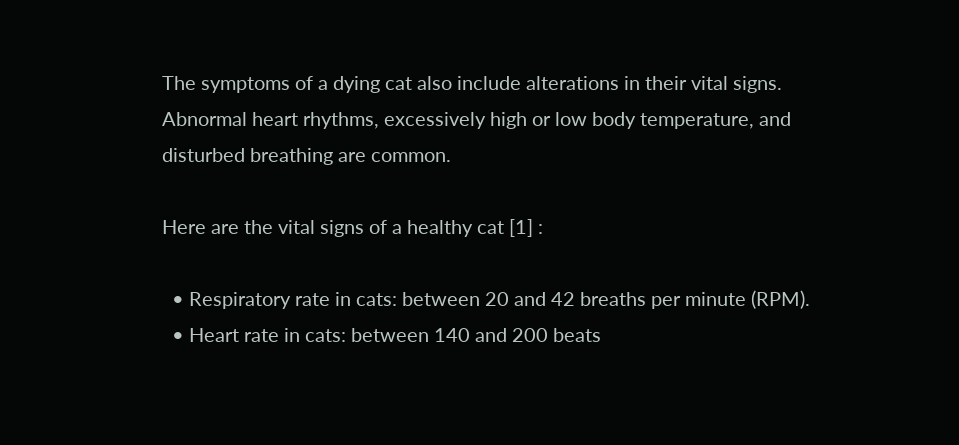The symptoms of a dying cat also include alterations in their vital signs. Abnormal heart rhythms, excessively high or low body temperature, and disturbed breathing are common.

Here are the vital signs of a healthy cat [1] :

  • Respiratory rate in cats: between 20 and 42 breaths per minute (RPM).
  • Heart rate in cats: between 140 and 200 beats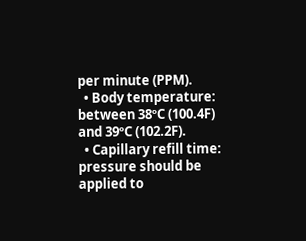per minute (PPM).
  • Body temperature: between 38ºC (100.4F) and 39ºC (102.2F).
  • Capillary refill time: pressure should be applied to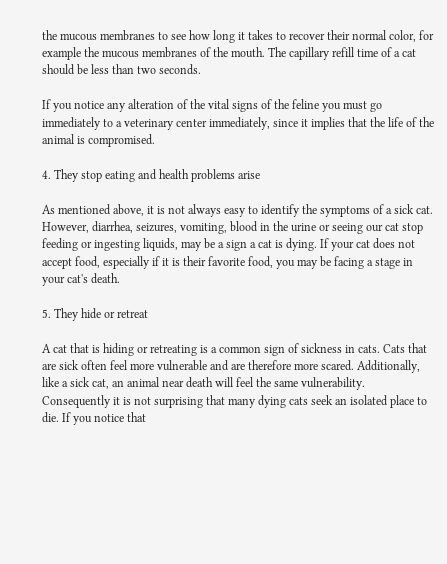the mucous membranes to see how long it takes to recover their normal color, for example the mucous membranes of the mouth. The capillary refill time of a cat should be less than two seconds.

If you notice any alteration of the vital signs of the feline you must go immediately to a veterinary center immediately, since it implies that the life of the animal is compromised.

4. They stop eating and health problems arise

As mentioned above, it is not always easy to identify the symptoms of a sick cat. However, diarrhea, seizures, vomiting, blood in the urine or seeing our cat stop feeding or ingesting liquids, may be a sign a cat is dying. If your cat does not accept food, especially if it is their favorite food, you may be facing a stage in your cat's death.

5. They hide or retreat

A cat that is hiding or retreating is a common sign of sickness in cats. Cats that are sick often feel more vulnerable and are therefore more scared. Additionally, like a sick cat, an animal near death will feel the same vulnerability. Consequently it is not surprising that many dying cats seek an isolated place to die. If you notice that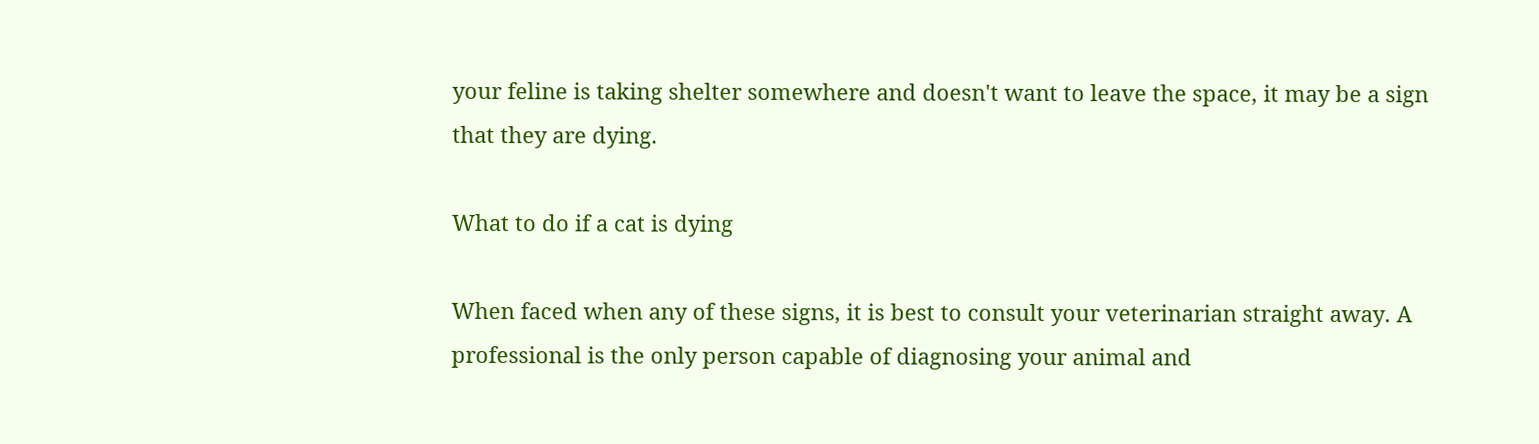your feline is taking shelter somewhere and doesn't want to leave the space, it may be a sign that they are dying.

What to do if a cat is dying

When faced when any of these signs, it is best to consult your veterinarian straight away. A professional is the only person capable of diagnosing your animal and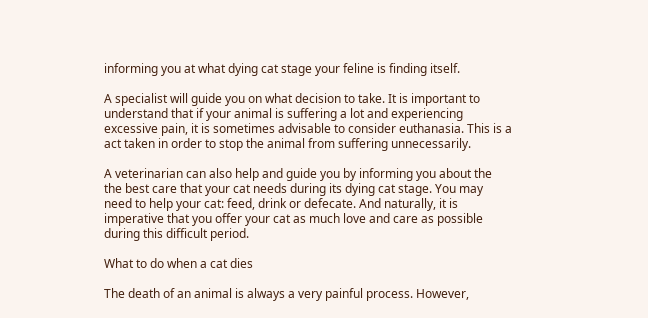informing you at what dying cat stage your feline is finding itself.

A specialist will guide you on what decision to take. It is important to understand that if your animal is suffering a lot and experiencing excessive pain, it is sometimes advisable to consider euthanasia. This is a act taken in order to stop the animal from suffering unnecessarily.

A veterinarian can also help and guide you by informing you about the the best care that your cat needs during its dying cat stage. You may need to help your cat: feed, drink or defecate. And naturally, it is imperative that you offer your cat as much love and care as possible during this difficult period.

What to do when a cat dies

The death of an animal is always a very painful process. However,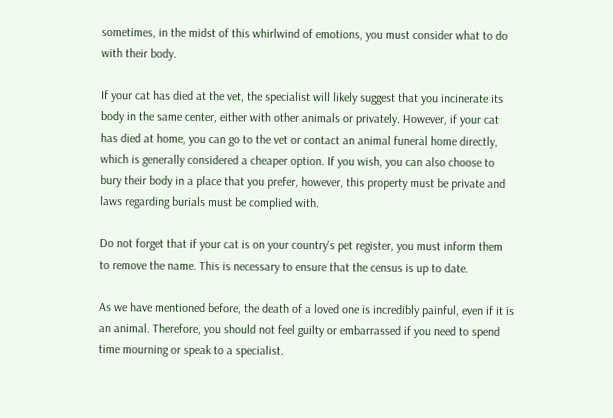sometimes, in the midst of this whirlwind of emotions, you must consider what to do with their body.

If your cat has died at the vet, the specialist will likely suggest that you incinerate its body in the same center, either with other animals or privately. However, if your cat has died at home, you can go to the vet or contact an animal funeral home directly, which is generally considered a cheaper option. If you wish, you can also choose to bury their body in a place that you prefer, however, this property must be private and laws regarding burials must be complied with.

Do not forget that if your cat is on your country's pet register, you must inform them to remove the name. This is necessary to ensure that the census is up to date.

As we have mentioned before, the death of a loved one is incredibly painful, even if it is an animal. Therefore, you should not feel guilty or embarrassed if you need to spend time mourning or speak to a specialist.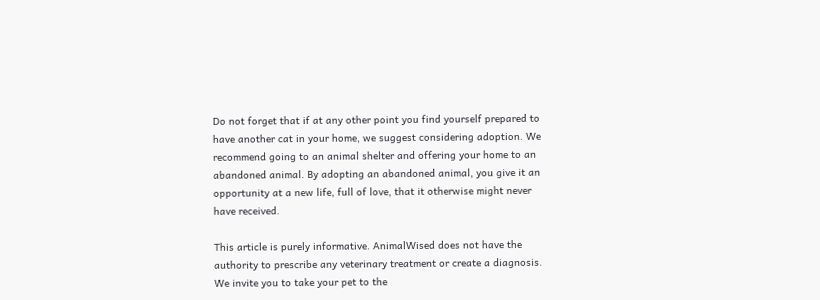Do not forget that if at any other point you find yourself prepared to have another cat in your home, we suggest considering adoption. We recommend going to an animal shelter and offering your home to an abandoned animal. By adopting an abandoned animal, you give it an opportunity at a new life, full of love, that it otherwise might never have received.

This article is purely informative. AnimalWised does not have the authority to prescribe any veterinary treatment or create a diagnosis. We invite you to take your pet to the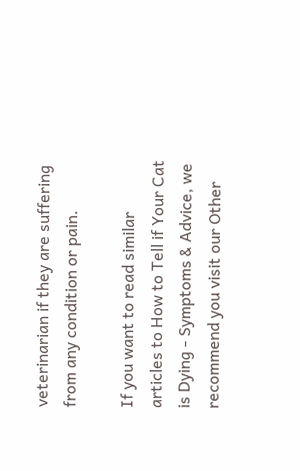veterinarian if they are suffering from any condition or pain.

If you want to read similar articles to How to Tell if Your Cat is Dying - Symptoms & Advice, we recommend you visit our Other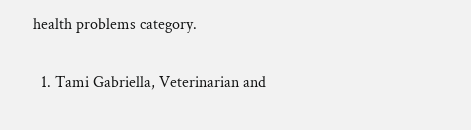health problems category.

  1. Tami Gabriella, Veterinarian and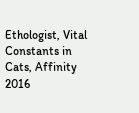Ethologist, Vital Constants in Cats, Affinity 2016